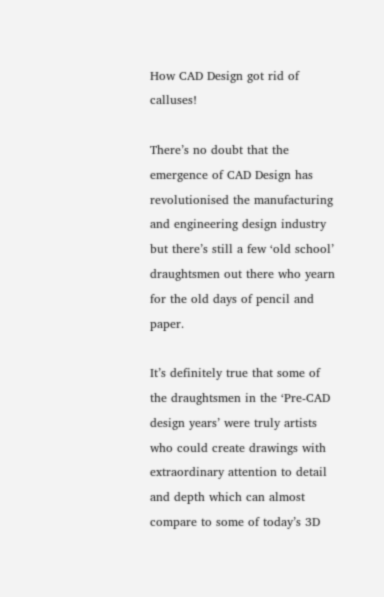How CAD Design got rid of calluses!

There’s no doubt that the emergence of CAD Design has revolutionised the manufacturing and engineering design industry but there’s still a few ‘old school’ draughtsmen out there who yearn for the old days of pencil and paper.

It’s definitely true that some of the draughtsmen in the ‘Pre-CAD design years’ were truly artists who could create drawings with extraordinary attention to detail and depth which can almost compare to some of today’s 3D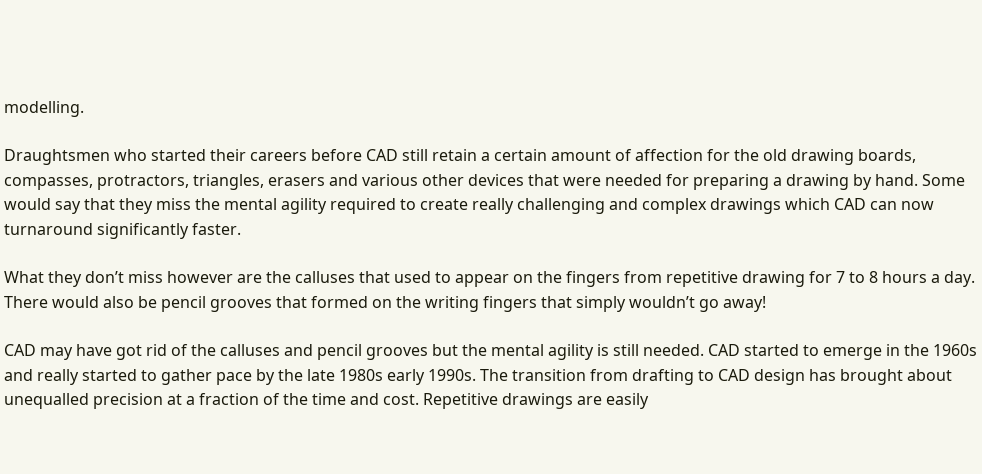modelling.

Draughtsmen who started their careers before CAD still retain a certain amount of affection for the old drawing boards, compasses, protractors, triangles, erasers and various other devices that were needed for preparing a drawing by hand. Some would say that they miss the mental agility required to create really challenging and complex drawings which CAD can now turnaround significantly faster.

What they don’t miss however are the calluses that used to appear on the fingers from repetitive drawing for 7 to 8 hours a day. There would also be pencil grooves that formed on the writing fingers that simply wouldn’t go away!

CAD may have got rid of the calluses and pencil grooves but the mental agility is still needed. CAD started to emerge in the 1960s and really started to gather pace by the late 1980s early 1990s. The transition from drafting to CAD design has brought about unequalled precision at a fraction of the time and cost. Repetitive drawings are easily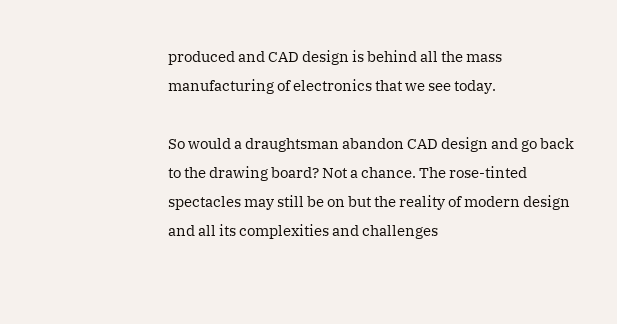produced and CAD design is behind all the mass manufacturing of electronics that we see today.

So would a draughtsman abandon CAD design and go back to the drawing board? Not a chance. The rose-tinted spectacles may still be on but the reality of modern design and all its complexities and challenges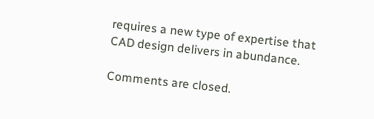requires a new type of expertise that CAD design delivers in abundance.

Comments are closed.